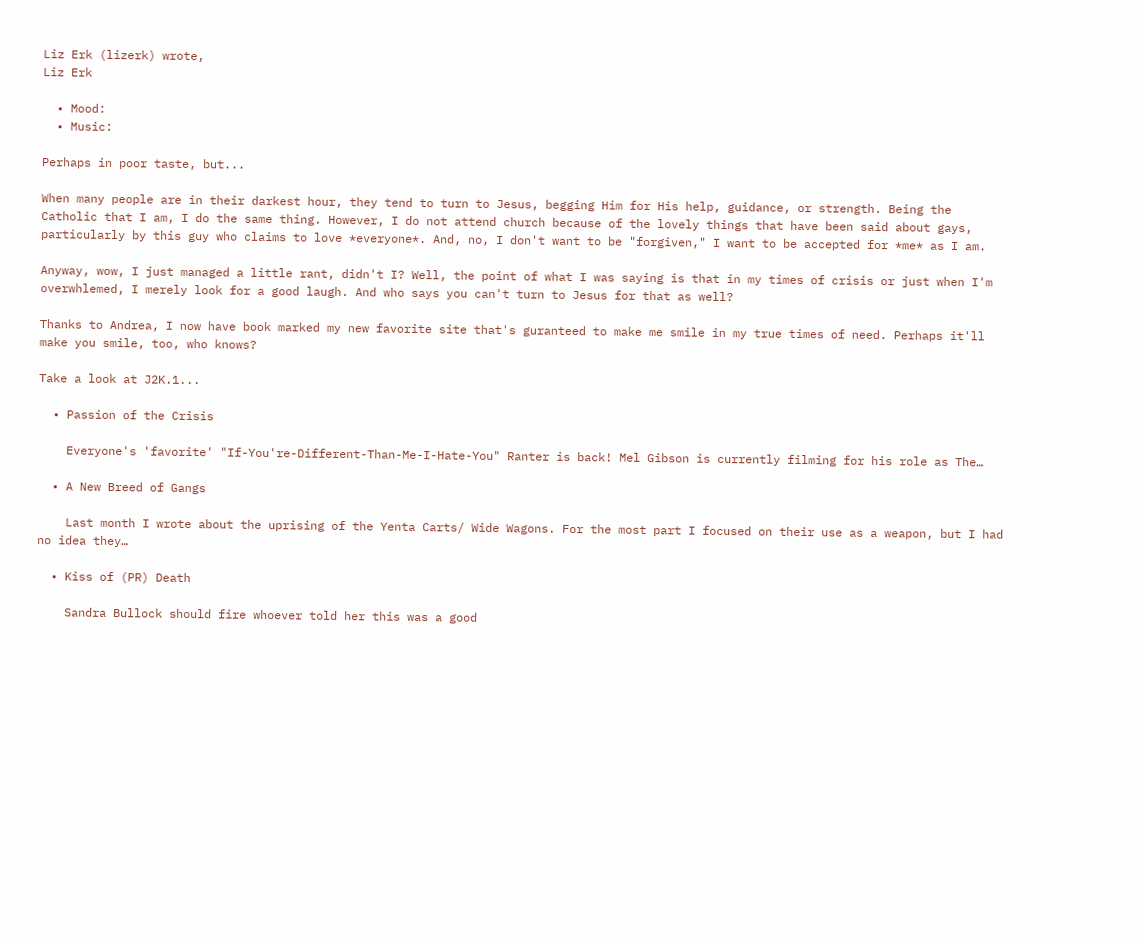Liz Erk (lizerk) wrote,
Liz Erk

  • Mood:
  • Music:

Perhaps in poor taste, but...

When many people are in their darkest hour, they tend to turn to Jesus, begging Him for His help, guidance, or strength. Being the Catholic that I am, I do the same thing. However, I do not attend church because of the lovely things that have been said about gays, particularly by this guy who claims to love *everyone*. And, no, I don't want to be "forgiven," I want to be accepted for *me* as I am.

Anyway, wow, I just managed a little rant, didn't I? Well, the point of what I was saying is that in my times of crisis or just when I'm overwhlemed, I merely look for a good laugh. And who says you can't turn to Jesus for that as well?

Thanks to Andrea, I now have book marked my new favorite site that's guranteed to make me smile in my true times of need. Perhaps it'll make you smile, too, who knows?

Take a look at J2K.1...

  • Passion of the Crisis

    Everyone's 'favorite' "If-You're-Different-Than-Me-I-Hate-You" Ranter is back! Mel Gibson is currently filming for his role as The…

  • A New Breed of Gangs

    Last month I wrote about the uprising of the Yenta Carts/ Wide Wagons. For the most part I focused on their use as a weapon, but I had no idea they…

  • Kiss of (PR) Death

    Sandra Bullock should fire whoever told her this was a good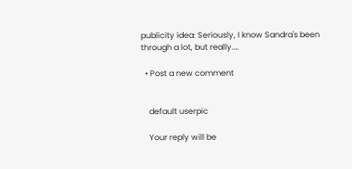publicity idea: Seriously, I know Sandra's been through a lot, but really.…

  • Post a new comment


    default userpic

    Your reply will be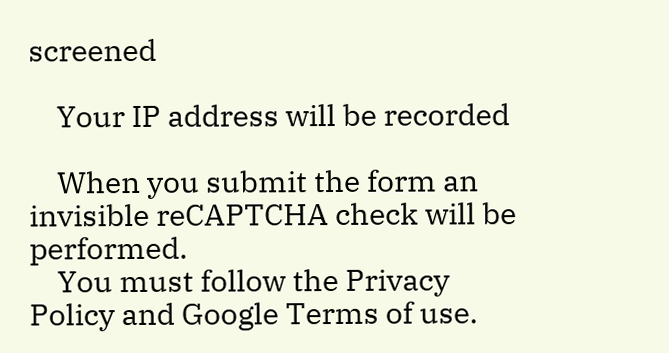screened

    Your IP address will be recorded

    When you submit the form an invisible reCAPTCHA check will be performed.
    You must follow the Privacy Policy and Google Terms of use.